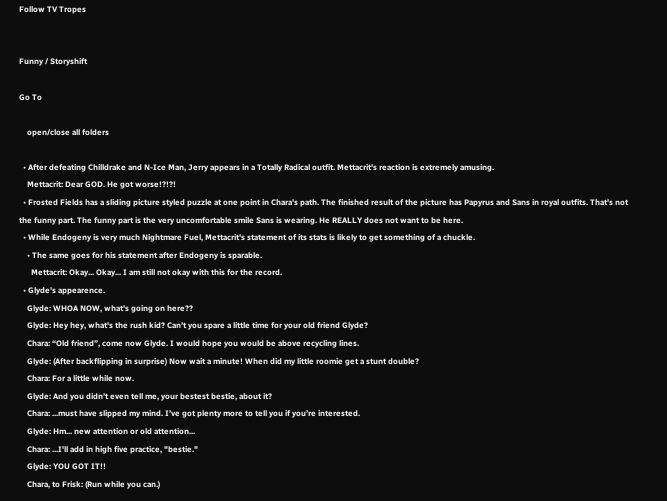Follow TV Tropes


Funny / Storyshift

Go To

    open/close all folders

  • After defeating Chilldrake and N-Ice Man, Jerry appears in a Totally Radical outfit. Mettacrit's reaction is extremely amusing.
    Mettacrit: Dear GOD. He got worse!?!?!
  • Frosted Fields has a sliding picture styled puzzle at one point in Chara's path. The finished result of the picture has Papyrus and Sans in royal outfits. That's not the funny part. The funny part is the very uncomfortable smile Sans is wearing. He REALLY does not want to be here.
  • While Endogeny is very much Nightmare Fuel, Mettacrit's statement of its stats is likely to get something of a chuckle.
    • The same goes for his statement after Endogeny is sparable.
      Mettacrit: Okay... Okay... I am still not okay with this for the record.
  • Glyde's appearence.
    Glyde: WHOA NOW, what's going on here??
    Glyde: Hey hey, what's the rush kid? Can’t you spare a little time for your old friend Glyde?
    Chara: “Old friend”, come now Glyde. I would hope you would be above recycling lines.
    Glyde: (After backflipping in surprise) Now wait a minute! When did my little roomie get a stunt double?
    Chara: For a little while now.
    Glyde: And you didn’t even tell me, your bestest bestie, about it?
    Chara: ...must have slipped my mind. I’ve got plenty more to tell you if you’re interested.
    Glyde: Hm... new attention or old attention...
    Chara: ...I'll add in high five practice, "bestie."
    Glyde: YOU GOT IT!!
    Chara, to Frisk: (Run while you can.)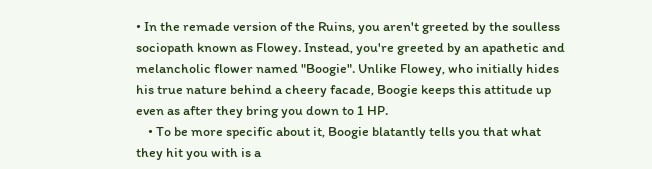• In the remade version of the Ruins, you aren't greeted by the soulless sociopath known as Flowey. Instead, you're greeted by an apathetic and melancholic flower named "Boogie". Unlike Flowey, who initially hides his true nature behind a cheery facade, Boogie keeps this attitude up even as after they bring you down to 1 HP.
    • To be more specific about it, Boogie blatantly tells you that what they hit you with is a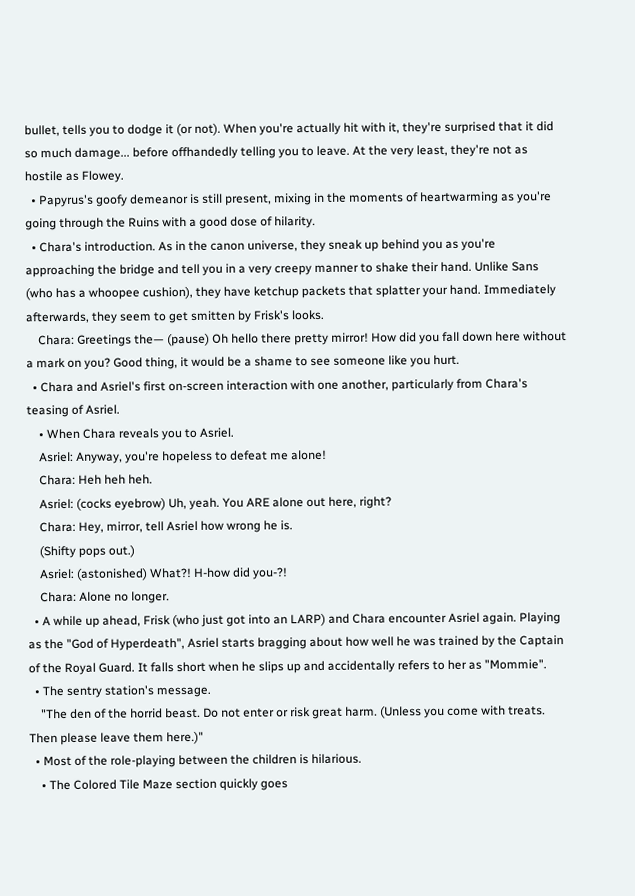bullet, tells you to dodge it (or not). When you're actually hit with it, they're surprised that it did so much damage... before offhandedly telling you to leave. At the very least, they're not as hostile as Flowey.
  • Papyrus's goofy demeanor is still present, mixing in the moments of heartwarming as you're going through the Ruins with a good dose of hilarity.
  • Chara's introduction. As in the canon universe, they sneak up behind you as you're approaching the bridge and tell you in a very creepy manner to shake their hand. Unlike Sans (who has a whoopee cushion), they have ketchup packets that splatter your hand. Immediately afterwards, they seem to get smitten by Frisk's looks.
    Chara: Greetings the— (pause) Oh hello there pretty mirror! How did you fall down here without a mark on you? Good thing, it would be a shame to see someone like you hurt.
  • Chara and Asriel's first on-screen interaction with one another, particularly from Chara's teasing of Asriel.
    • When Chara reveals you to Asriel.
    Asriel: Anyway, you're hopeless to defeat me alone!
    Chara: Heh heh heh.
    Asriel: (cocks eyebrow) Uh, yeah. You ARE alone out here, right?
    Chara: Hey, mirror, tell Asriel how wrong he is.
    (Shifty pops out.)
    Asriel: (astonished) What?! H-how did you-?!
    Chara: Alone no longer.
  • A while up ahead, Frisk (who just got into an LARP) and Chara encounter Asriel again. Playing as the "God of Hyperdeath", Asriel starts bragging about how well he was trained by the Captain of the Royal Guard. It falls short when he slips up and accidentally refers to her as "Mommie".
  • The sentry station's message.
    "The den of the horrid beast. Do not enter or risk great harm. (Unless you come with treats. Then please leave them here.)"
  • Most of the role-playing between the children is hilarious.
    • The Colored Tile Maze section quickly goes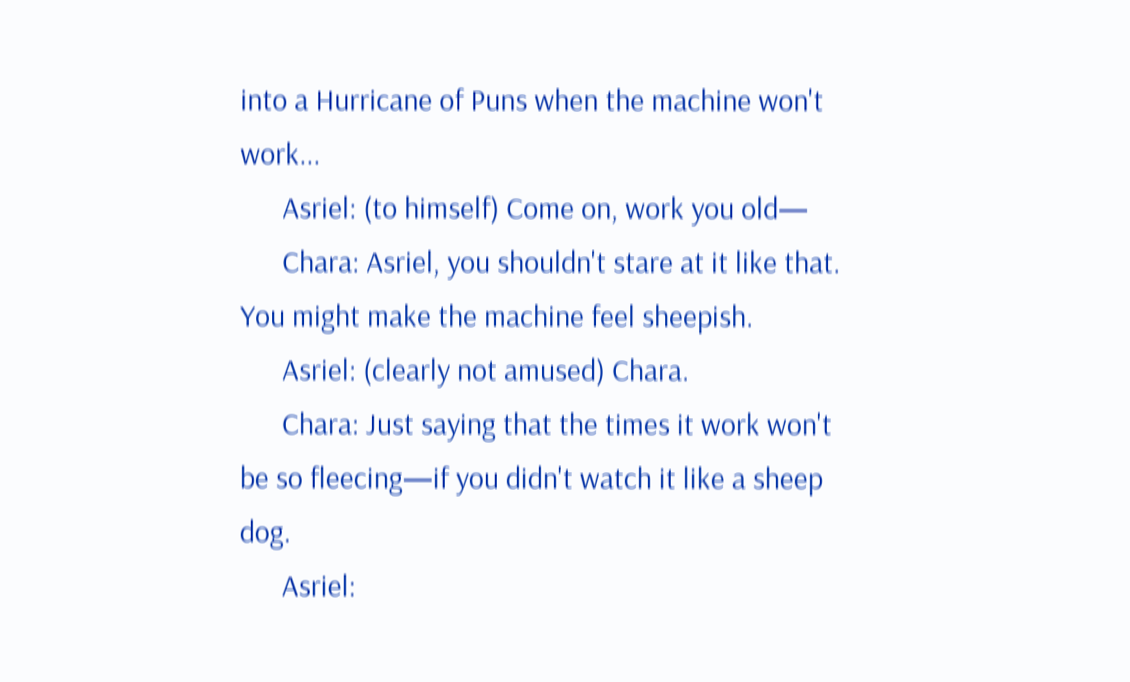into a Hurricane of Puns when the machine won't work...
      Asriel: (to himself) Come on, work you old—
      Chara: Asriel, you shouldn't stare at it like that. You might make the machine feel sheepish.
      Asriel: (clearly not amused) Chara.
      Chara: Just saying that the times it work won't be so fleecing—if you didn't watch it like a sheep dog.
      Asriel: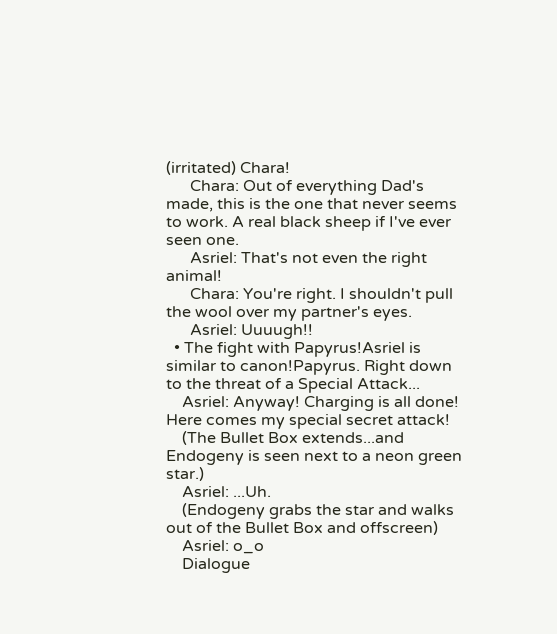(irritated) Chara!
      Chara: Out of everything Dad's made, this is the one that never seems to work. A real black sheep if I've ever seen one.
      Asriel: That's not even the right animal!
      Chara: You're right. I shouldn't pull the wool over my partner's eyes.
      Asriel: Uuuugh!!
  • The fight with Papyrus!Asriel is similar to canon!Papyrus. Right down to the threat of a Special Attack...
    Asriel: Anyway! Charging is all done! Here comes my special secret attack!
    (The Bullet Box extends...and Endogeny is seen next to a neon green star.)
    Asriel: ...Uh.
    (Endogeny grabs the star and walks out of the Bullet Box and offscreen)
    Asriel: o_o
    Dialogue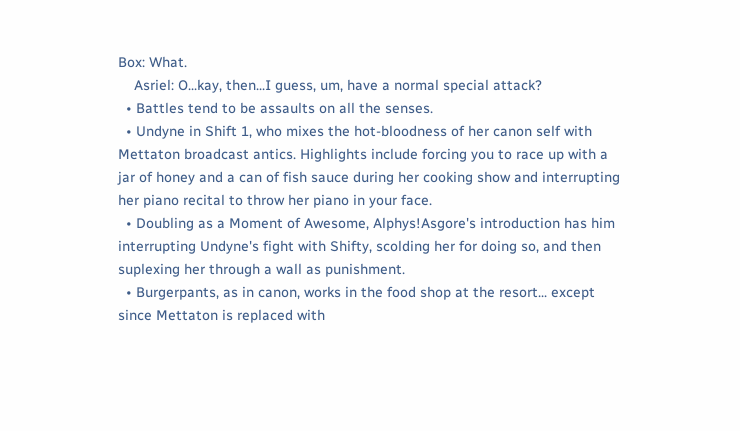Box: What.
    Asriel: O...kay, then...I guess, um, have a normal special attack?
  • Battles tend to be assaults on all the senses.
  • Undyne in Shift 1, who mixes the hot-bloodness of her canon self with Mettaton broadcast antics. Highlights include forcing you to race up with a jar of honey and a can of fish sauce during her cooking show and interrupting her piano recital to throw her piano in your face.
  • Doubling as a Moment of Awesome, Alphys!Asgore's introduction has him interrupting Undyne's fight with Shifty, scolding her for doing so, and then suplexing her through a wall as punishment.
  • Burgerpants, as in canon, works in the food shop at the resort... except since Mettaton is replaced with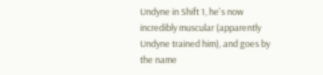Undyne in Shift 1, he's now incredibly muscular (apparently Undyne trained him), and goes by the name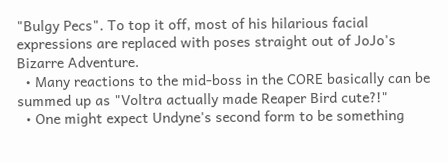"Bulgy Pecs". To top it off, most of his hilarious facial expressions are replaced with poses straight out of JoJo's Bizarre Adventure.
  • Many reactions to the mid-boss in the CORE basically can be summed up as "Voltra actually made Reaper Bird cute?!"
  • One might expect Undyne's second form to be something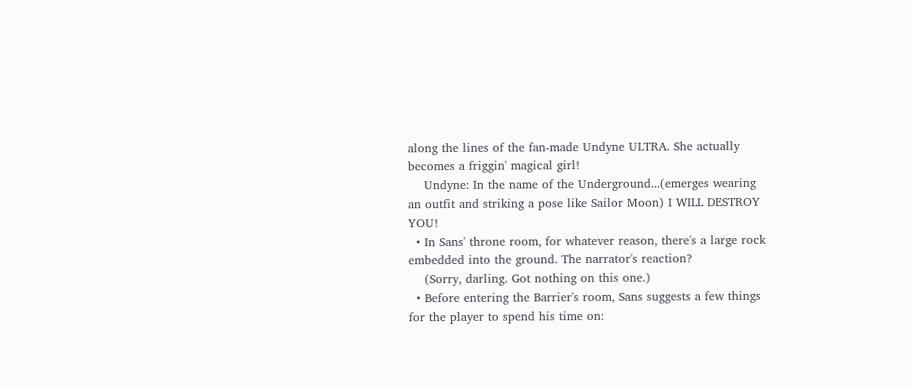along the lines of the fan-made Undyne ULTRA. She actually becomes a friggin' magical girl!
    Undyne: In the name of the Underground...(emerges wearing an outfit and striking a pose like Sailor Moon) I WILL DESTROY YOU!
  • In Sans' throne room, for whatever reason, there's a large rock embedded into the ground. The narrator's reaction?
    (Sorry, darling. Got nothing on this one.)
  • Before entering the Barrier's room, Sans suggests a few things for the player to spend his time on: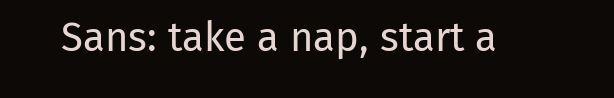Sans: take a nap, start a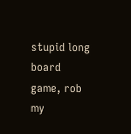stupid long board game, rob my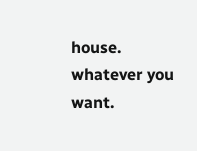house. whatever you want.